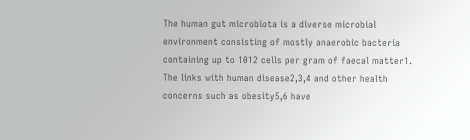The human gut microbiota is a diverse microbial environment consisting of mostly anaerobic bacteria containing up to 1012 cells per gram of faecal matter1. The links with human disease2,3,4 and other health concerns such as obesity5,6 have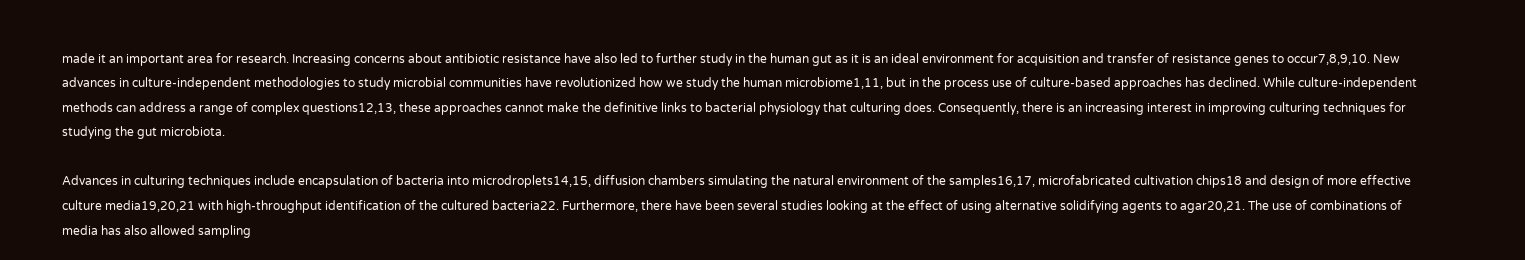made it an important area for research. Increasing concerns about antibiotic resistance have also led to further study in the human gut as it is an ideal environment for acquisition and transfer of resistance genes to occur7,8,9,10. New advances in culture-independent methodologies to study microbial communities have revolutionized how we study the human microbiome1,11, but in the process use of culture-based approaches has declined. While culture-independent methods can address a range of complex questions12,13, these approaches cannot make the definitive links to bacterial physiology that culturing does. Consequently, there is an increasing interest in improving culturing techniques for studying the gut microbiota.

Advances in culturing techniques include encapsulation of bacteria into microdroplets14,15, diffusion chambers simulating the natural environment of the samples16,17, microfabricated cultivation chips18 and design of more effective culture media19,20,21 with high-throughput identification of the cultured bacteria22. Furthermore, there have been several studies looking at the effect of using alternative solidifying agents to agar20,21. The use of combinations of media has also allowed sampling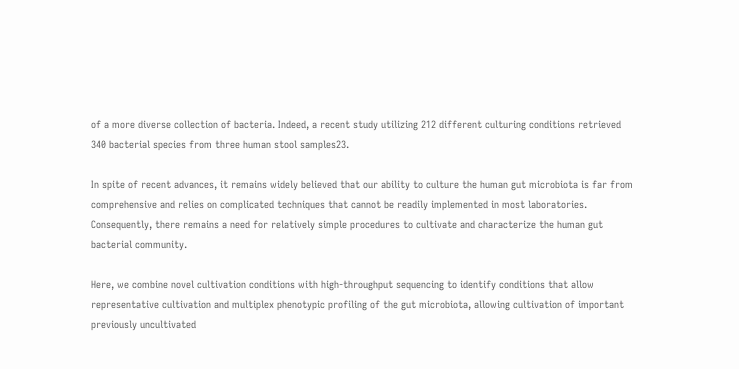of a more diverse collection of bacteria. Indeed, a recent study utilizing 212 different culturing conditions retrieved 340 bacterial species from three human stool samples23.

In spite of recent advances, it remains widely believed that our ability to culture the human gut microbiota is far from comprehensive and relies on complicated techniques that cannot be readily implemented in most laboratories. Consequently, there remains a need for relatively simple procedures to cultivate and characterize the human gut bacterial community.

Here, we combine novel cultivation conditions with high-throughput sequencing to identify conditions that allow representative cultivation and multiplex phenotypic profiling of the gut microbiota, allowing cultivation of important previously uncultivated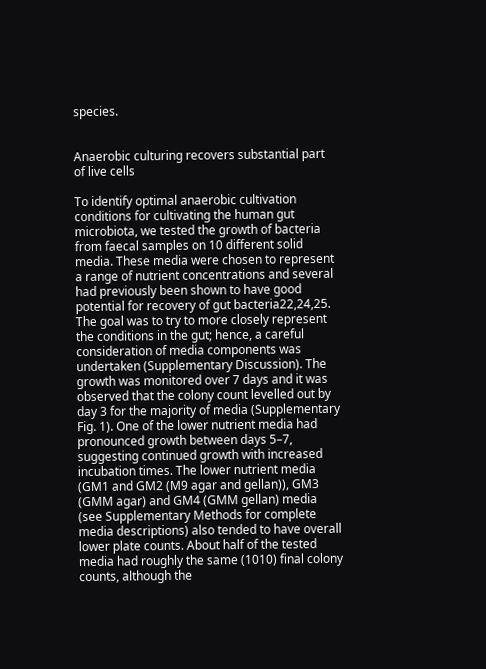species.


Anaerobic culturing recovers substantial part of live cells

To identify optimal anaerobic cultivation conditions for cultivating the human gut microbiota, we tested the growth of bacteria from faecal samples on 10 different solid media. These media were chosen to represent a range of nutrient concentrations and several had previously been shown to have good potential for recovery of gut bacteria22,24,25. The goal was to try to more closely represent the conditions in the gut; hence, a careful consideration of media components was undertaken (Supplementary Discussion). The growth was monitored over 7 days and it was observed that the colony count levelled out by day 3 for the majority of media (Supplementary Fig. 1). One of the lower nutrient media had pronounced growth between days 5–7, suggesting continued growth with increased incubation times. The lower nutrient media (GM1 and GM2 (M9 agar and gellan)), GM3 (GMM agar) and GM4 (GMM gellan) media (see Supplementary Methods for complete media descriptions) also tended to have overall lower plate counts. About half of the tested media had roughly the same (1010) final colony counts, although the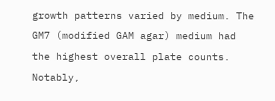growth patterns varied by medium. The GM7 (modified GAM agar) medium had the highest overall plate counts. Notably,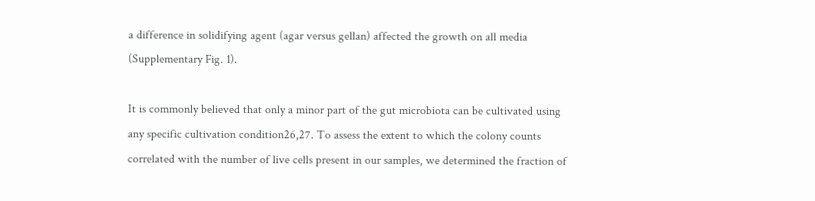a difference in solidifying agent (agar versus gellan) affected the growth on all media (Supplementary Fig. 1).

It is commonly believed that only a minor part of the gut microbiota can be cultivated using any specific cultivation condition26,27. To assess the extent to which the colony counts correlated with the number of live cells present in our samples, we determined the fraction of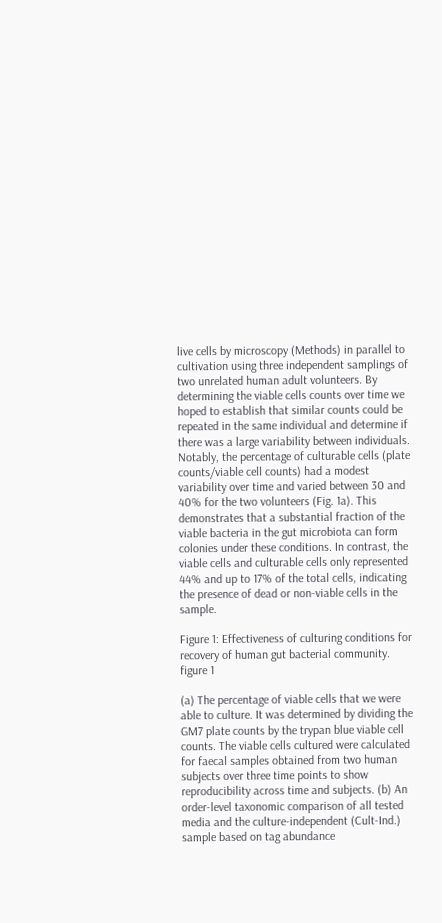live cells by microscopy (Methods) in parallel to cultivation using three independent samplings of two unrelated human adult volunteers. By determining the viable cells counts over time we hoped to establish that similar counts could be repeated in the same individual and determine if there was a large variability between individuals. Notably, the percentage of culturable cells (plate counts/viable cell counts) had a modest variability over time and varied between 30 and 40% for the two volunteers (Fig. 1a). This demonstrates that a substantial fraction of the viable bacteria in the gut microbiota can form colonies under these conditions. In contrast, the viable cells and culturable cells only represented 44% and up to 17% of the total cells, indicating the presence of dead or non-viable cells in the sample.

Figure 1: Effectiveness of culturing conditions for recovery of human gut bacterial community.
figure 1

(a) The percentage of viable cells that we were able to culture. It was determined by dividing the GM7 plate counts by the trypan blue viable cell counts. The viable cells cultured were calculated for faecal samples obtained from two human subjects over three time points to show reproducibility across time and subjects. (b) An order-level taxonomic comparison of all tested media and the culture-independent (Cult-Ind.) sample based on tag abundance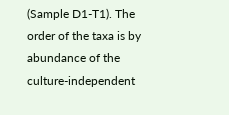(Sample D1-T1). The order of the taxa is by abundance of the culture-independent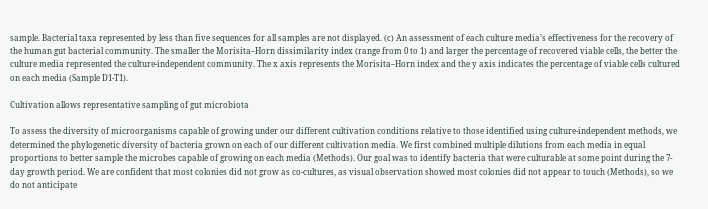sample. Bacterial taxa represented by less than five sequences for all samples are not displayed. (c) An assessment of each culture media’s effectiveness for the recovery of the human gut bacterial community. The smaller the Morisita–Horn dissimilarity index (range from 0 to 1) and larger the percentage of recovered viable cells, the better the culture media represented the culture-independent community. The x axis represents the Morisita–Horn index and the y axis indicates the percentage of viable cells cultured on each media (Sample D1-T1).

Cultivation allows representative sampling of gut microbiota

To assess the diversity of microorganisms capable of growing under our different cultivation conditions relative to those identified using culture-independent methods, we determined the phylogenetic diversity of bacteria grown on each of our different cultivation media. We first combined multiple dilutions from each media in equal proportions to better sample the microbes capable of growing on each media (Methods). Our goal was to identify bacteria that were culturable at some point during the 7-day growth period. We are confident that most colonies did not grow as co-cultures, as visual observation showed most colonies did not appear to touch (Methods), so we do not anticipate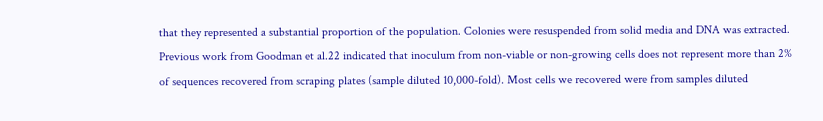that they represented a substantial proportion of the population. Colonies were resuspended from solid media and DNA was extracted. Previous work from Goodman et al.22 indicated that inoculum from non-viable or non-growing cells does not represent more than 2% of sequences recovered from scraping plates (sample diluted 10,000-fold). Most cells we recovered were from samples diluted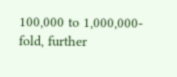100,000 to 1,000,000-fold, further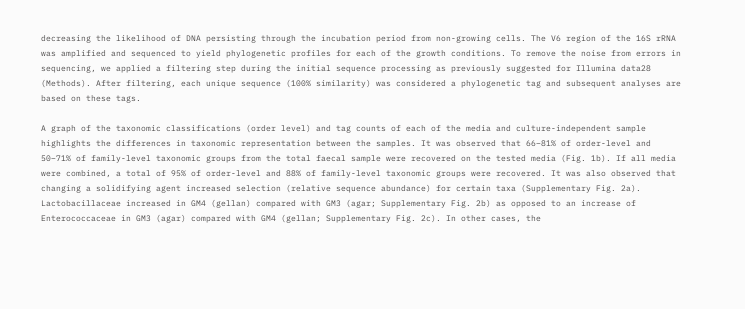decreasing the likelihood of DNA persisting through the incubation period from non-growing cells. The V6 region of the 16S rRNA was amplified and sequenced to yield phylogenetic profiles for each of the growth conditions. To remove the noise from errors in sequencing, we applied a filtering step during the initial sequence processing as previously suggested for Illumina data28 (Methods). After filtering, each unique sequence (100% similarity) was considered a phylogenetic tag and subsequent analyses are based on these tags.

A graph of the taxonomic classifications (order level) and tag counts of each of the media and culture-independent sample highlights the differences in taxonomic representation between the samples. It was observed that 66–81% of order-level and 50–71% of family-level taxonomic groups from the total faecal sample were recovered on the tested media (Fig. 1b). If all media were combined, a total of 95% of order-level and 88% of family-level taxonomic groups were recovered. It was also observed that changing a solidifying agent increased selection (relative sequence abundance) for certain taxa (Supplementary Fig. 2a). Lactobacillaceae increased in GM4 (gellan) compared with GM3 (agar; Supplementary Fig. 2b) as opposed to an increase of Enterococcaceae in GM3 (agar) compared with GM4 (gellan; Supplementary Fig. 2c). In other cases, the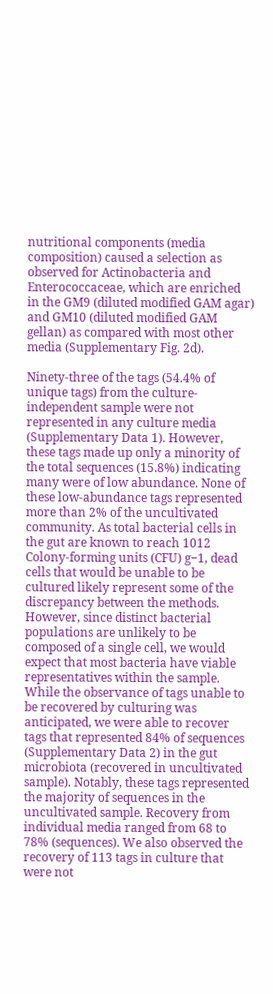nutritional components (media composition) caused a selection as observed for Actinobacteria and Enterococcaceae, which are enriched in the GM9 (diluted modified GAM agar) and GM10 (diluted modified GAM gellan) as compared with most other media (Supplementary Fig. 2d).

Ninety-three of the tags (54.4% of unique tags) from the culture-independent sample were not represented in any culture media (Supplementary Data 1). However, these tags made up only a minority of the total sequences (15.8%) indicating many were of low abundance. None of these low-abundance tags represented more than 2% of the uncultivated community. As total bacterial cells in the gut are known to reach 1012 Colony-forming units (CFU) g−1, dead cells that would be unable to be cultured likely represent some of the discrepancy between the methods. However, since distinct bacterial populations are unlikely to be composed of a single cell, we would expect that most bacteria have viable representatives within the sample. While the observance of tags unable to be recovered by culturing was anticipated, we were able to recover tags that represented 84% of sequences (Supplementary Data 2) in the gut microbiota (recovered in uncultivated sample). Notably, these tags represented the majority of sequences in the uncultivated sample. Recovery from individual media ranged from 68 to 78% (sequences). We also observed the recovery of 113 tags in culture that were not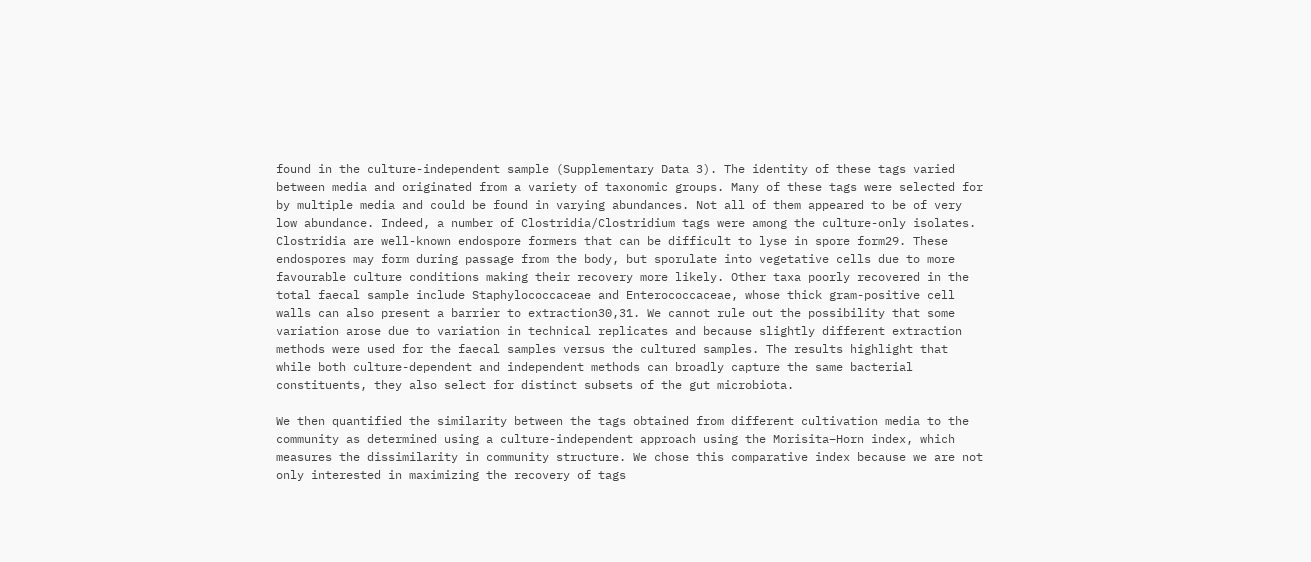found in the culture-independent sample (Supplementary Data 3). The identity of these tags varied between media and originated from a variety of taxonomic groups. Many of these tags were selected for by multiple media and could be found in varying abundances. Not all of them appeared to be of very low abundance. Indeed, a number of Clostridia/Clostridium tags were among the culture-only isolates. Clostridia are well-known endospore formers that can be difficult to lyse in spore form29. These endospores may form during passage from the body, but sporulate into vegetative cells due to more favourable culture conditions making their recovery more likely. Other taxa poorly recovered in the total faecal sample include Staphylococcaceae and Enterococcaceae, whose thick gram-positive cell walls can also present a barrier to extraction30,31. We cannot rule out the possibility that some variation arose due to variation in technical replicates and because slightly different extraction methods were used for the faecal samples versus the cultured samples. The results highlight that while both culture-dependent and independent methods can broadly capture the same bacterial constituents, they also select for distinct subsets of the gut microbiota.

We then quantified the similarity between the tags obtained from different cultivation media to the community as determined using a culture-independent approach using the Morisita–Horn index, which measures the dissimilarity in community structure. We chose this comparative index because we are not only interested in maximizing the recovery of tags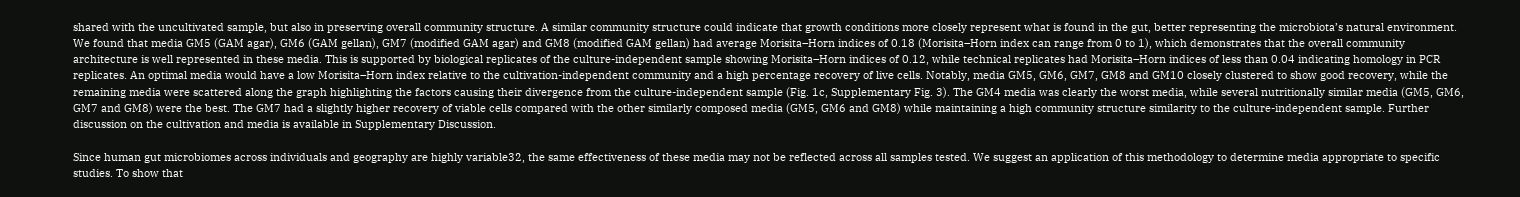shared with the uncultivated sample, but also in preserving overall community structure. A similar community structure could indicate that growth conditions more closely represent what is found in the gut, better representing the microbiota’s natural environment. We found that media GM5 (GAM agar), GM6 (GAM gellan), GM7 (modified GAM agar) and GM8 (modified GAM gellan) had average Morisita–Horn indices of 0.18 (Morisita–Horn index can range from 0 to 1), which demonstrates that the overall community architecture is well represented in these media. This is supported by biological replicates of the culture-independent sample showing Morisita–Horn indices of 0.12, while technical replicates had Morisita–Horn indices of less than 0.04 indicating homology in PCR replicates. An optimal media would have a low Morisita–Horn index relative to the cultivation-independent community and a high percentage recovery of live cells. Notably, media GM5, GM6, GM7, GM8 and GM10 closely clustered to show good recovery, while the remaining media were scattered along the graph highlighting the factors causing their divergence from the culture-independent sample (Fig. 1c, Supplementary Fig. 3). The GM4 media was clearly the worst media, while several nutritionally similar media (GM5, GM6, GM7 and GM8) were the best. The GM7 had a slightly higher recovery of viable cells compared with the other similarly composed media (GM5, GM6 and GM8) while maintaining a high community structure similarity to the culture-independent sample. Further discussion on the cultivation and media is available in Supplementary Discussion.

Since human gut microbiomes across individuals and geography are highly variable32, the same effectiveness of these media may not be reflected across all samples tested. We suggest an application of this methodology to determine media appropriate to specific studies. To show that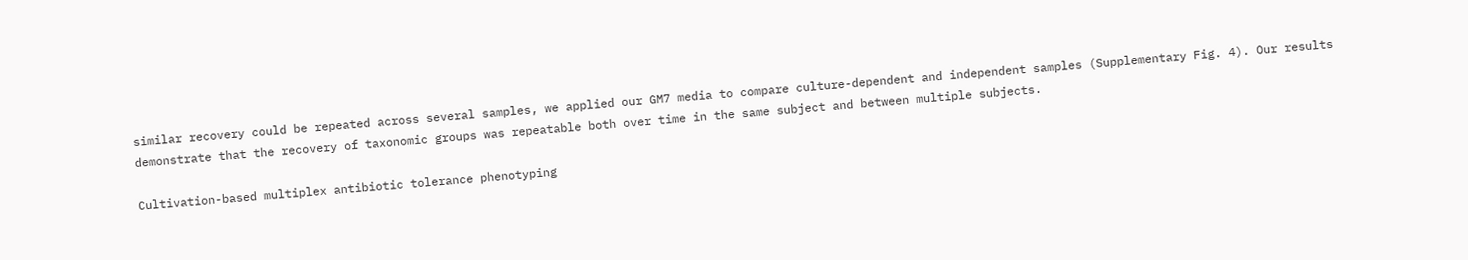similar recovery could be repeated across several samples, we applied our GM7 media to compare culture-dependent and independent samples (Supplementary Fig. 4). Our results demonstrate that the recovery of taxonomic groups was repeatable both over time in the same subject and between multiple subjects.

Cultivation-based multiplex antibiotic tolerance phenotyping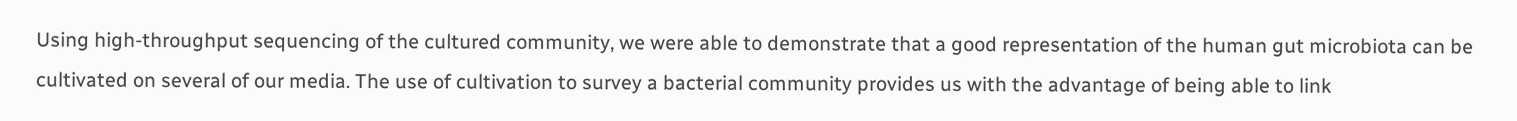Using high-throughput sequencing of the cultured community, we were able to demonstrate that a good representation of the human gut microbiota can be cultivated on several of our media. The use of cultivation to survey a bacterial community provides us with the advantage of being able to link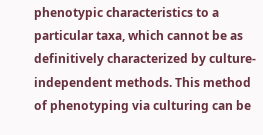phenotypic characteristics to a particular taxa, which cannot be as definitively characterized by culture-independent methods. This method of phenotyping via culturing can be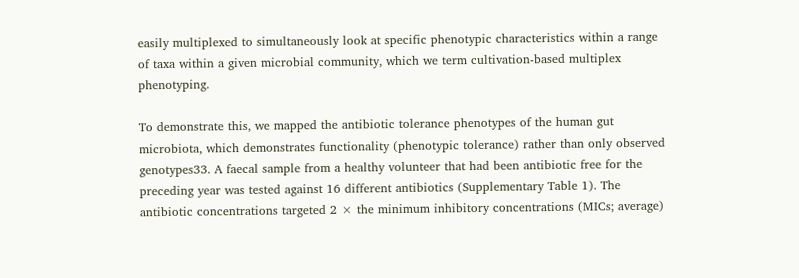easily multiplexed to simultaneously look at specific phenotypic characteristics within a range of taxa within a given microbial community, which we term cultivation-based multiplex phenotyping.

To demonstrate this, we mapped the antibiotic tolerance phenotypes of the human gut microbiota, which demonstrates functionality (phenotypic tolerance) rather than only observed genotypes33. A faecal sample from a healthy volunteer that had been antibiotic free for the preceding year was tested against 16 different antibiotics (Supplementary Table 1). The antibiotic concentrations targeted 2 × the minimum inhibitory concentrations (MICs; average)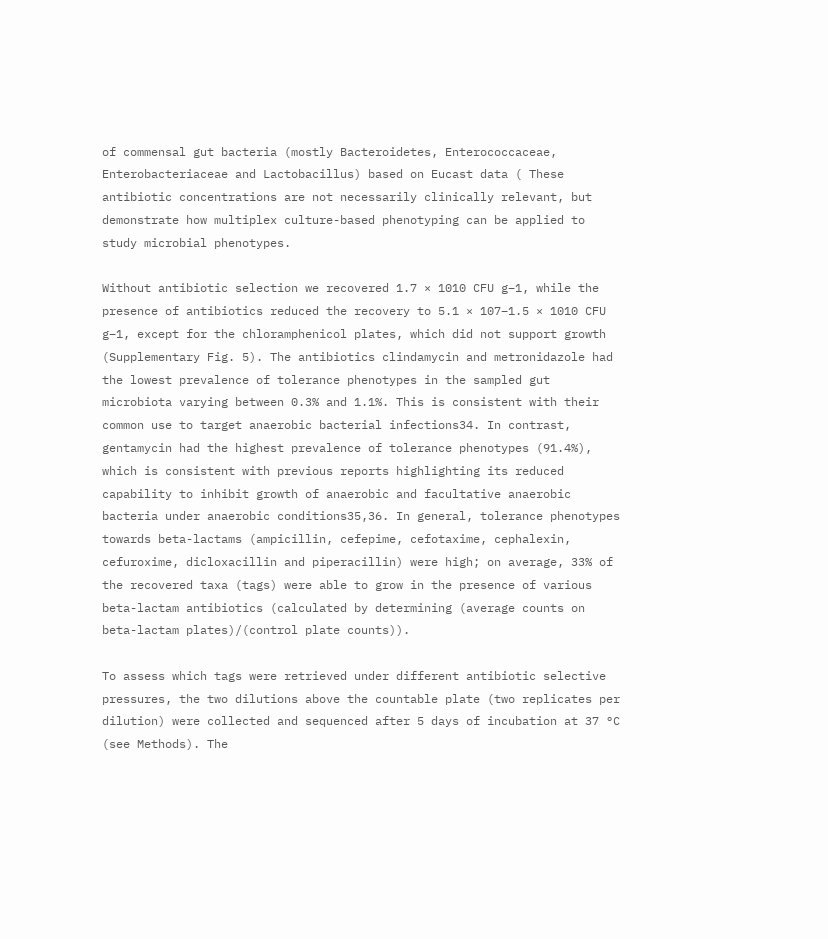of commensal gut bacteria (mostly Bacteroidetes, Enterococcaceae, Enterobacteriaceae and Lactobacillus) based on Eucast data ( These antibiotic concentrations are not necessarily clinically relevant, but demonstrate how multiplex culture-based phenotyping can be applied to study microbial phenotypes.

Without antibiotic selection we recovered 1.7 × 1010 CFU g−1, while the presence of antibiotics reduced the recovery to 5.1 × 107–1.5 × 1010 CFU g−1, except for the chloramphenicol plates, which did not support growth (Supplementary Fig. 5). The antibiotics clindamycin and metronidazole had the lowest prevalence of tolerance phenotypes in the sampled gut microbiota varying between 0.3% and 1.1%. This is consistent with their common use to target anaerobic bacterial infections34. In contrast, gentamycin had the highest prevalence of tolerance phenotypes (91.4%), which is consistent with previous reports highlighting its reduced capability to inhibit growth of anaerobic and facultative anaerobic bacteria under anaerobic conditions35,36. In general, tolerance phenotypes towards beta-lactams (ampicillin, cefepime, cefotaxime, cephalexin, cefuroxime, dicloxacillin and piperacillin) were high; on average, 33% of the recovered taxa (tags) were able to grow in the presence of various beta-lactam antibiotics (calculated by determining (average counts on beta-lactam plates)/(control plate counts)).

To assess which tags were retrieved under different antibiotic selective pressures, the two dilutions above the countable plate (two replicates per dilution) were collected and sequenced after 5 days of incubation at 37 °C (see Methods). The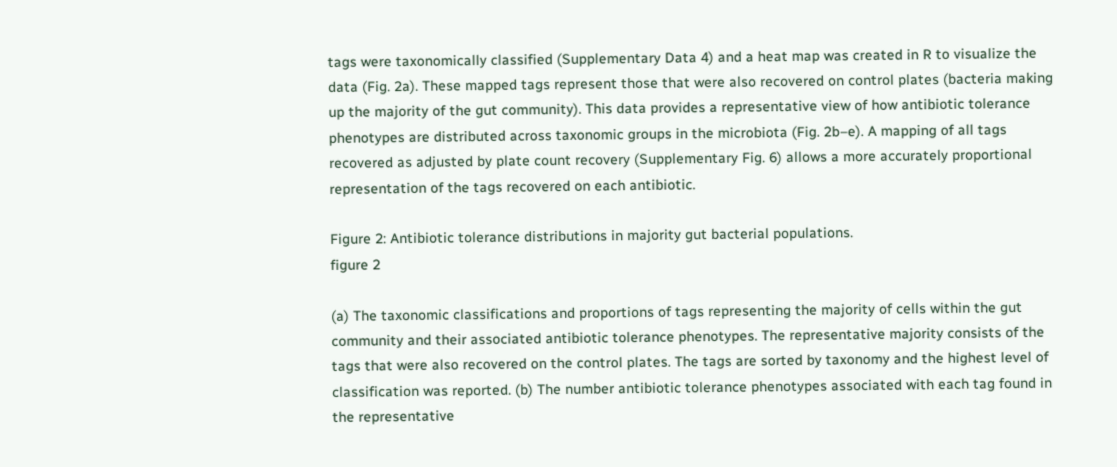tags were taxonomically classified (Supplementary Data 4) and a heat map was created in R to visualize the data (Fig. 2a). These mapped tags represent those that were also recovered on control plates (bacteria making up the majority of the gut community). This data provides a representative view of how antibiotic tolerance phenotypes are distributed across taxonomic groups in the microbiota (Fig. 2b–e). A mapping of all tags recovered as adjusted by plate count recovery (Supplementary Fig. 6) allows a more accurately proportional representation of the tags recovered on each antibiotic.

Figure 2: Antibiotic tolerance distributions in majority gut bacterial populations.
figure 2

(a) The taxonomic classifications and proportions of tags representing the majority of cells within the gut community and their associated antibiotic tolerance phenotypes. The representative majority consists of the tags that were also recovered on the control plates. The tags are sorted by taxonomy and the highest level of classification was reported. (b) The number antibiotic tolerance phenotypes associated with each tag found in the representative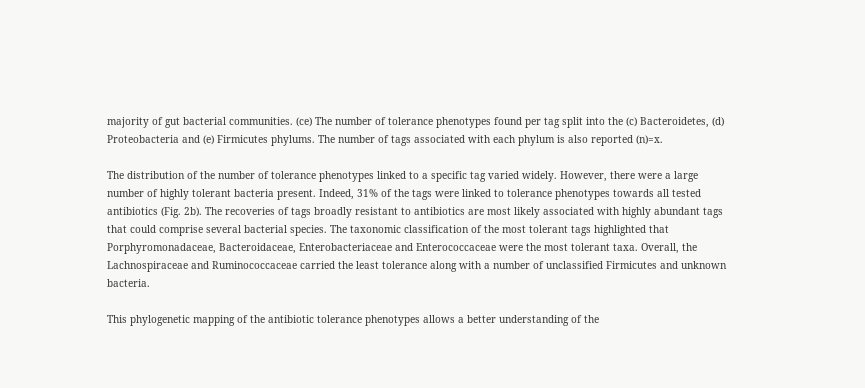majority of gut bacterial communities. (ce) The number of tolerance phenotypes found per tag split into the (c) Bacteroidetes, (d) Proteobacteria and (e) Firmicutes phylums. The number of tags associated with each phylum is also reported (n)=x.

The distribution of the number of tolerance phenotypes linked to a specific tag varied widely. However, there were a large number of highly tolerant bacteria present. Indeed, 31% of the tags were linked to tolerance phenotypes towards all tested antibiotics (Fig. 2b). The recoveries of tags broadly resistant to antibiotics are most likely associated with highly abundant tags that could comprise several bacterial species. The taxonomic classification of the most tolerant tags highlighted that Porphyromonadaceae, Bacteroidaceae, Enterobacteriaceae and Enterococcaceae were the most tolerant taxa. Overall, the Lachnospiraceae and Ruminococcaceae carried the least tolerance along with a number of unclassified Firmicutes and unknown bacteria.

This phylogenetic mapping of the antibiotic tolerance phenotypes allows a better understanding of the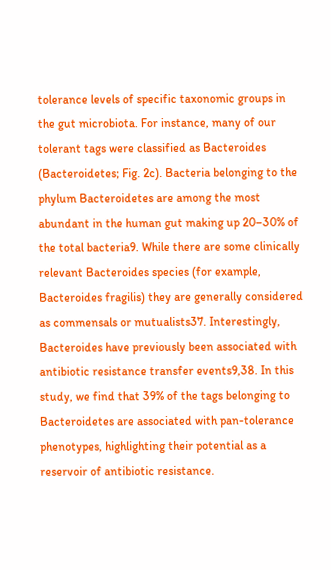tolerance levels of specific taxonomic groups in the gut microbiota. For instance, many of our tolerant tags were classified as Bacteroides (Bacteroidetes; Fig. 2c). Bacteria belonging to the phylum Bacteroidetes are among the most abundant in the human gut making up 20–30% of the total bacteria9. While there are some clinically relevant Bacteroides species (for example, Bacteroides fragilis) they are generally considered as commensals or mutualists37. Interestingly, Bacteroides have previously been associated with antibiotic resistance transfer events9,38. In this study, we find that 39% of the tags belonging to Bacteroidetes are associated with pan-tolerance phenotypes, highlighting their potential as a reservoir of antibiotic resistance.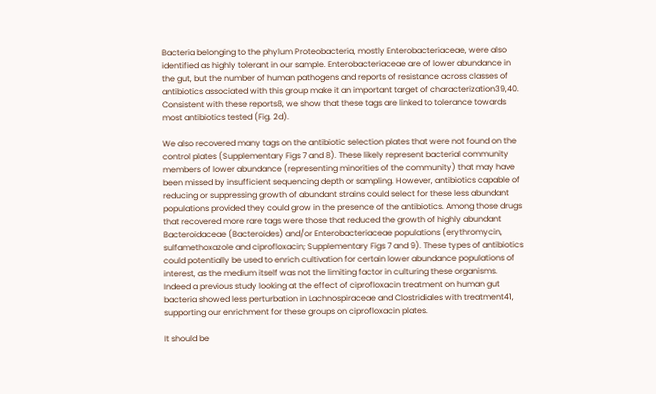Bacteria belonging to the phylum Proteobacteria, mostly Enterobacteriaceae, were also identified as highly tolerant in our sample. Enterobacteriaceae are of lower abundance in the gut, but the number of human pathogens and reports of resistance across classes of antibiotics associated with this group make it an important target of characterization39,40. Consistent with these reports8, we show that these tags are linked to tolerance towards most antibiotics tested (Fig. 2d).

We also recovered many tags on the antibiotic selection plates that were not found on the control plates (Supplementary Figs 7 and 8). These likely represent bacterial community members of lower abundance (representing minorities of the community) that may have been missed by insufficient sequencing depth or sampling. However, antibiotics capable of reducing or suppressing growth of abundant strains could select for these less abundant populations provided they could grow in the presence of the antibiotics. Among those drugs that recovered more rare tags were those that reduced the growth of highly abundant Bacteroidaceae (Bacteroides) and/or Enterobacteriaceae populations (erythromycin, sulfamethoxazole and ciprofloxacin; Supplementary Figs 7 and 9). These types of antibiotics could potentially be used to enrich cultivation for certain lower abundance populations of interest, as the medium itself was not the limiting factor in culturing these organisms. Indeed a previous study looking at the effect of ciprofloxacin treatment on human gut bacteria showed less perturbation in Lachnospiraceae and Clostridiales with treatment41, supporting our enrichment for these groups on ciprofloxacin plates.

It should be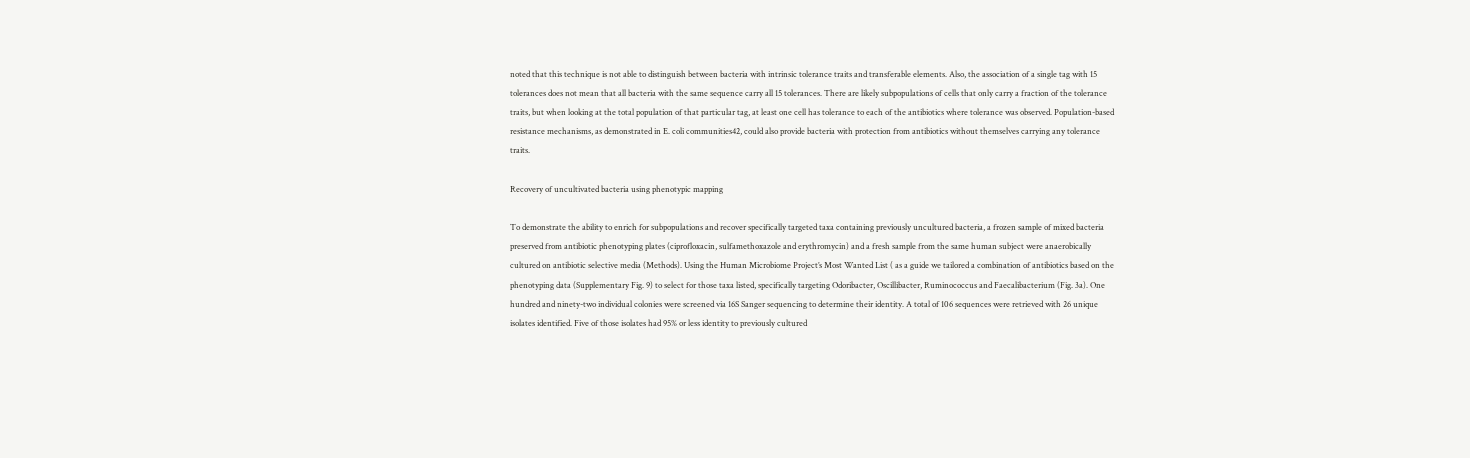noted that this technique is not able to distinguish between bacteria with intrinsic tolerance traits and transferable elements. Also, the association of a single tag with 15 tolerances does not mean that all bacteria with the same sequence carry all 15 tolerances. There are likely subpopulations of cells that only carry a fraction of the tolerance traits, but when looking at the total population of that particular tag, at least one cell has tolerance to each of the antibiotics where tolerance was observed. Population-based resistance mechanisms, as demonstrated in E. coli communities42, could also provide bacteria with protection from antibiotics without themselves carrying any tolerance traits.

Recovery of uncultivated bacteria using phenotypic mapping

To demonstrate the ability to enrich for subpopulations and recover specifically targeted taxa containing previously uncultured bacteria, a frozen sample of mixed bacteria preserved from antibiotic phenotyping plates (ciprofloxacin, sulfamethoxazole and erythromycin) and a fresh sample from the same human subject were anaerobically cultured on antibiotic selective media (Methods). Using the Human Microbiome Project’s Most Wanted List ( as a guide we tailored a combination of antibiotics based on the phenotyping data (Supplementary Fig. 9) to select for those taxa listed, specifically targeting Odoribacter, Oscillibacter, Ruminococcus and Faecalibacterium (Fig. 3a). One hundred and ninety-two individual colonies were screened via 16S Sanger sequencing to determine their identity. A total of 106 sequences were retrieved with 26 unique isolates identified. Five of those isolates had 95% or less identity to previously cultured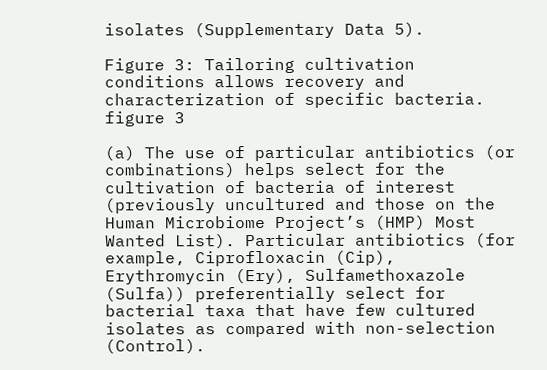isolates (Supplementary Data 5).

Figure 3: Tailoring cultivation conditions allows recovery and characterization of specific bacteria.
figure 3

(a) The use of particular antibiotics (or combinations) helps select for the cultivation of bacteria of interest (previously uncultured and those on the Human Microbiome Project’s (HMP) Most Wanted List). Particular antibiotics (for example, Ciprofloxacin (Cip), Erythromycin (Ery), Sulfamethoxazole (Sulfa)) preferentially select for bacterial taxa that have few cultured isolates as compared with non-selection (Control).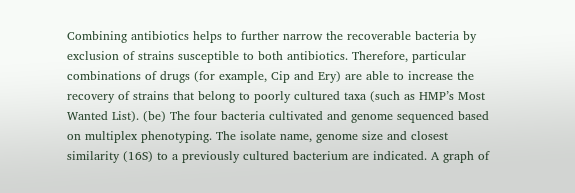Combining antibiotics helps to further narrow the recoverable bacteria by exclusion of strains susceptible to both antibiotics. Therefore, particular combinations of drugs (for example, Cip and Ery) are able to increase the recovery of strains that belong to poorly cultured taxa (such as HMP’s Most Wanted List). (be) The four bacteria cultivated and genome sequenced based on multiplex phenotyping. The isolate name, genome size and closest similarity (16S) to a previously cultured bacterium are indicated. A graph of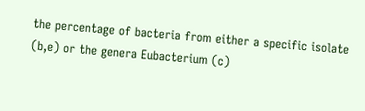the percentage of bacteria from either a specific isolate (b,e) or the genera Eubacterium (c)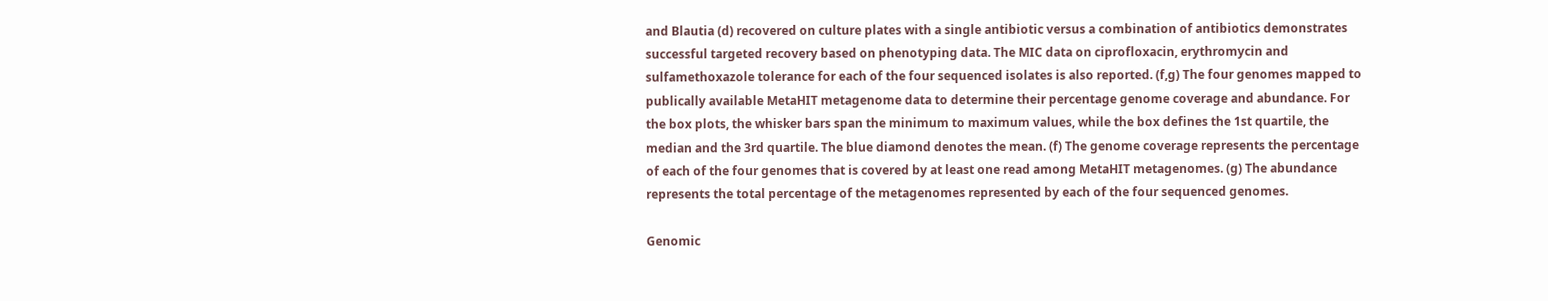and Blautia (d) recovered on culture plates with a single antibiotic versus a combination of antibiotics demonstrates successful targeted recovery based on phenotyping data. The MIC data on ciprofloxacin, erythromycin and sulfamethoxazole tolerance for each of the four sequenced isolates is also reported. (f,g) The four genomes mapped to publically available MetaHIT metagenome data to determine their percentage genome coverage and abundance. For the box plots, the whisker bars span the minimum to maximum values, while the box defines the 1st quartile, the median and the 3rd quartile. The blue diamond denotes the mean. (f) The genome coverage represents the percentage of each of the four genomes that is covered by at least one read among MetaHIT metagenomes. (g) The abundance represents the total percentage of the metagenomes represented by each of the four sequenced genomes.

Genomic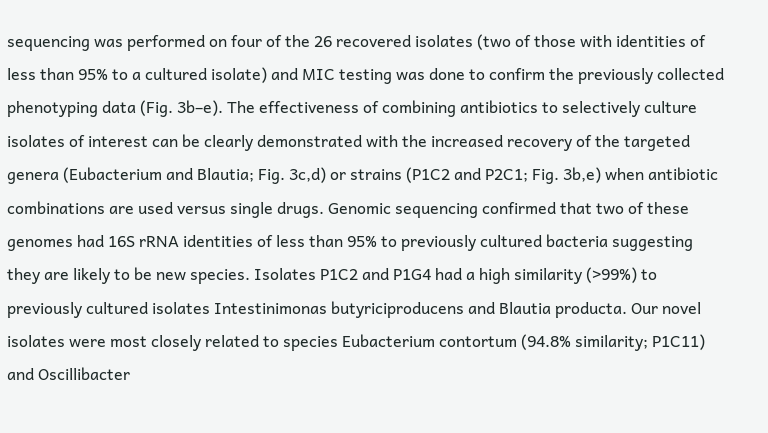sequencing was performed on four of the 26 recovered isolates (two of those with identities of less than 95% to a cultured isolate) and MIC testing was done to confirm the previously collected phenotyping data (Fig. 3b–e). The effectiveness of combining antibiotics to selectively culture isolates of interest can be clearly demonstrated with the increased recovery of the targeted genera (Eubacterium and Blautia; Fig. 3c,d) or strains (P1C2 and P2C1; Fig. 3b,e) when antibiotic combinations are used versus single drugs. Genomic sequencing confirmed that two of these genomes had 16S rRNA identities of less than 95% to previously cultured bacteria suggesting they are likely to be new species. Isolates P1C2 and P1G4 had a high similarity (>99%) to previously cultured isolates Intestinimonas butyriciproducens and Blautia producta. Our novel isolates were most closely related to species Eubacterium contortum (94.8% similarity; P1C11) and Oscillibacter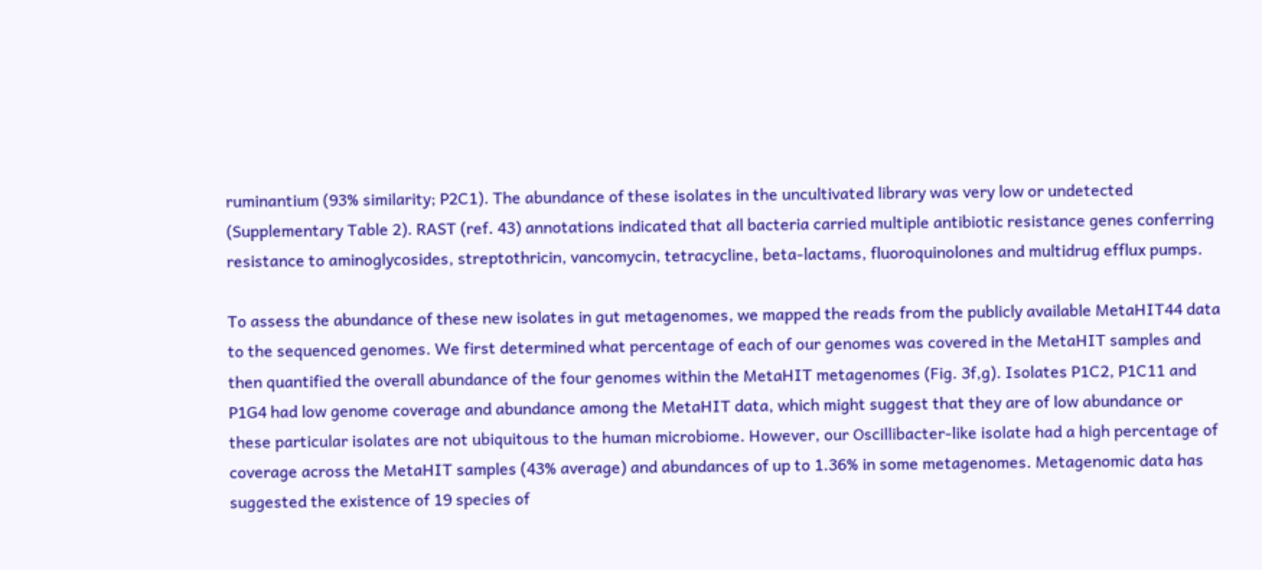ruminantium (93% similarity; P2C1). The abundance of these isolates in the uncultivated library was very low or undetected (Supplementary Table 2). RAST (ref. 43) annotations indicated that all bacteria carried multiple antibiotic resistance genes conferring resistance to aminoglycosides, streptothricin, vancomycin, tetracycline, beta-lactams, fluoroquinolones and multidrug efflux pumps.

To assess the abundance of these new isolates in gut metagenomes, we mapped the reads from the publicly available MetaHIT44 data to the sequenced genomes. We first determined what percentage of each of our genomes was covered in the MetaHIT samples and then quantified the overall abundance of the four genomes within the MetaHIT metagenomes (Fig. 3f,g). Isolates P1C2, P1C11 and P1G4 had low genome coverage and abundance among the MetaHIT data, which might suggest that they are of low abundance or these particular isolates are not ubiquitous to the human microbiome. However, our Oscillibacter-like isolate had a high percentage of coverage across the MetaHIT samples (43% average) and abundances of up to 1.36% in some metagenomes. Metagenomic data has suggested the existence of 19 species of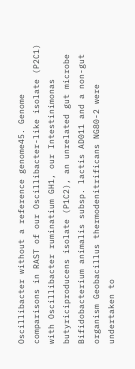Oscillibacter without a reference genome45. Genome comparisons in RAST of our Oscillibacter-like isolate (P2C1) with Oscillibacter ruminatium GH1, our Intestinimonas butyriciproducens isolate (P1C2), an unrelated gut microbe Bifidobacterium animalis subsp. lactis AD011 and a non-gut organism Geobacillus thermodenitrificans NG80-2 were undertaken to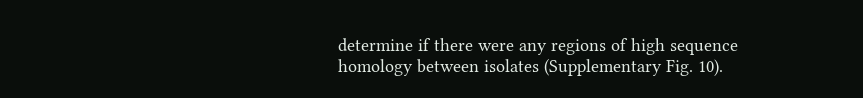determine if there were any regions of high sequence homology between isolates (Supplementary Fig. 10).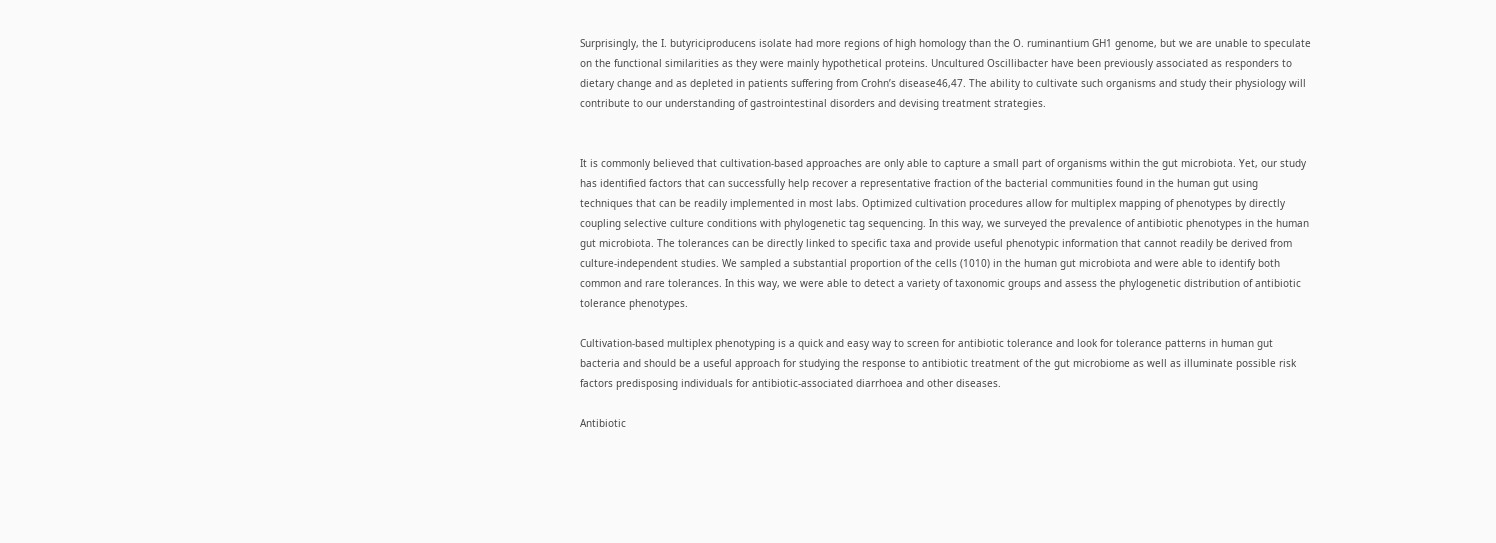Surprisingly, the I. butyriciproducens isolate had more regions of high homology than the O. ruminantium GH1 genome, but we are unable to speculate on the functional similarities as they were mainly hypothetical proteins. Uncultured Oscillibacter have been previously associated as responders to dietary change and as depleted in patients suffering from Crohn’s disease46,47. The ability to cultivate such organisms and study their physiology will contribute to our understanding of gastrointestinal disorders and devising treatment strategies.


It is commonly believed that cultivation-based approaches are only able to capture a small part of organisms within the gut microbiota. Yet, our study has identified factors that can successfully help recover a representative fraction of the bacterial communities found in the human gut using techniques that can be readily implemented in most labs. Optimized cultivation procedures allow for multiplex mapping of phenotypes by directly coupling selective culture conditions with phylogenetic tag sequencing. In this way, we surveyed the prevalence of antibiotic phenotypes in the human gut microbiota. The tolerances can be directly linked to specific taxa and provide useful phenotypic information that cannot readily be derived from culture-independent studies. We sampled a substantial proportion of the cells (1010) in the human gut microbiota and were able to identify both common and rare tolerances. In this way, we were able to detect a variety of taxonomic groups and assess the phylogenetic distribution of antibiotic tolerance phenotypes.

Cultivation-based multiplex phenotyping is a quick and easy way to screen for antibiotic tolerance and look for tolerance patterns in human gut bacteria and should be a useful approach for studying the response to antibiotic treatment of the gut microbiome as well as illuminate possible risk factors predisposing individuals for antibiotic-associated diarrhoea and other diseases.

Antibiotic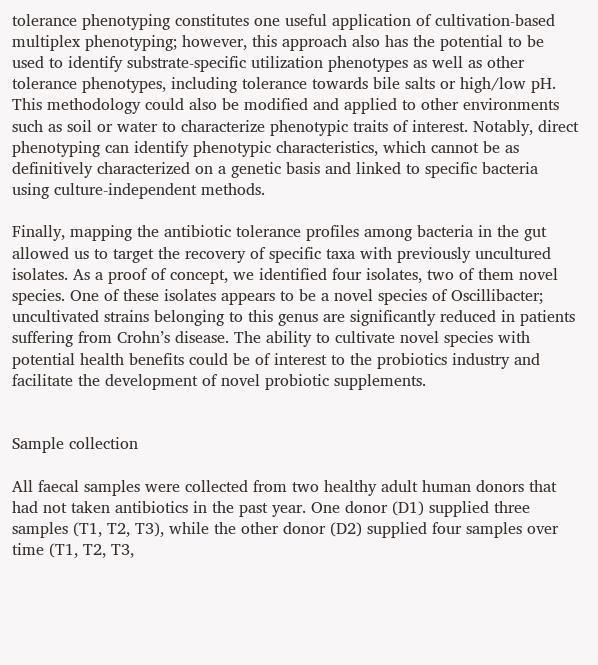tolerance phenotyping constitutes one useful application of cultivation-based multiplex phenotyping; however, this approach also has the potential to be used to identify substrate-specific utilization phenotypes as well as other tolerance phenotypes, including tolerance towards bile salts or high/low pH. This methodology could also be modified and applied to other environments such as soil or water to characterize phenotypic traits of interest. Notably, direct phenotyping can identify phenotypic characteristics, which cannot be as definitively characterized on a genetic basis and linked to specific bacteria using culture-independent methods.

Finally, mapping the antibiotic tolerance profiles among bacteria in the gut allowed us to target the recovery of specific taxa with previously uncultured isolates. As a proof of concept, we identified four isolates, two of them novel species. One of these isolates appears to be a novel species of Oscillibacter; uncultivated strains belonging to this genus are significantly reduced in patients suffering from Crohn’s disease. The ability to cultivate novel species with potential health benefits could be of interest to the probiotics industry and facilitate the development of novel probiotic supplements.


Sample collection

All faecal samples were collected from two healthy adult human donors that had not taken antibiotics in the past year. One donor (D1) supplied three samples (T1, T2, T3), while the other donor (D2) supplied four samples over time (T1, T2, T3,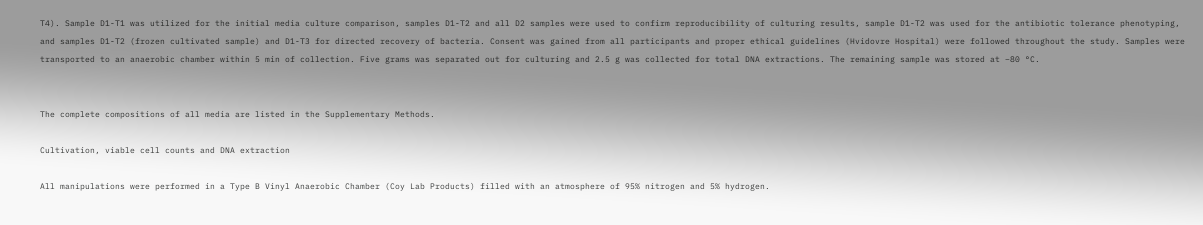T4). Sample D1-T1 was utilized for the initial media culture comparison, samples D1-T2 and all D2 samples were used to confirm reproducibility of culturing results, sample D1-T2 was used for the antibiotic tolerance phenotyping, and samples D1-T2 (frozen cultivated sample) and D1-T3 for directed recovery of bacteria. Consent was gained from all participants and proper ethical guidelines (Hvidovre Hospital) were followed throughout the study. Samples were transported to an anaerobic chamber within 5 min of collection. Five grams was separated out for culturing and 2.5 g was collected for total DNA extractions. The remaining sample was stored at −80 °C.


The complete compositions of all media are listed in the Supplementary Methods.

Cultivation, viable cell counts and DNA extraction

All manipulations were performed in a Type B Vinyl Anaerobic Chamber (Coy Lab Products) filled with an atmosphere of 95% nitrogen and 5% hydrogen.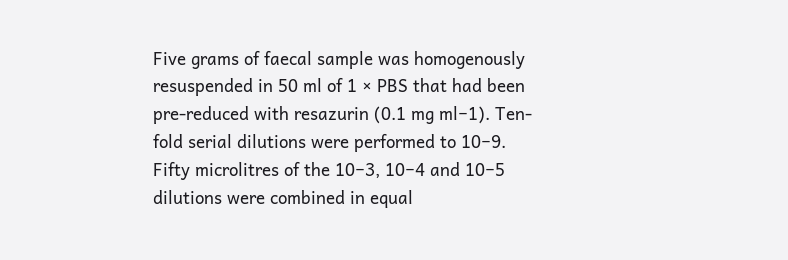Five grams of faecal sample was homogenously resuspended in 50 ml of 1 × PBS that had been pre-reduced with resazurin (0.1 mg ml−1). Ten-fold serial dilutions were performed to 10−9. Fifty microlitres of the 10−3, 10−4 and 10−5 dilutions were combined in equal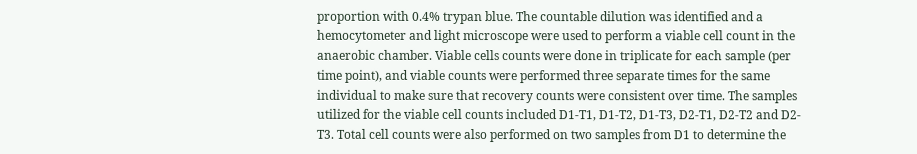proportion with 0.4% trypan blue. The countable dilution was identified and a hemocytometer and light microscope were used to perform a viable cell count in the anaerobic chamber. Viable cells counts were done in triplicate for each sample (per time point), and viable counts were performed three separate times for the same individual to make sure that recovery counts were consistent over time. The samples utilized for the viable cell counts included D1-T1, D1-T2, D1-T3, D2-T1, D2-T2 and D2-T3. Total cell counts were also performed on two samples from D1 to determine the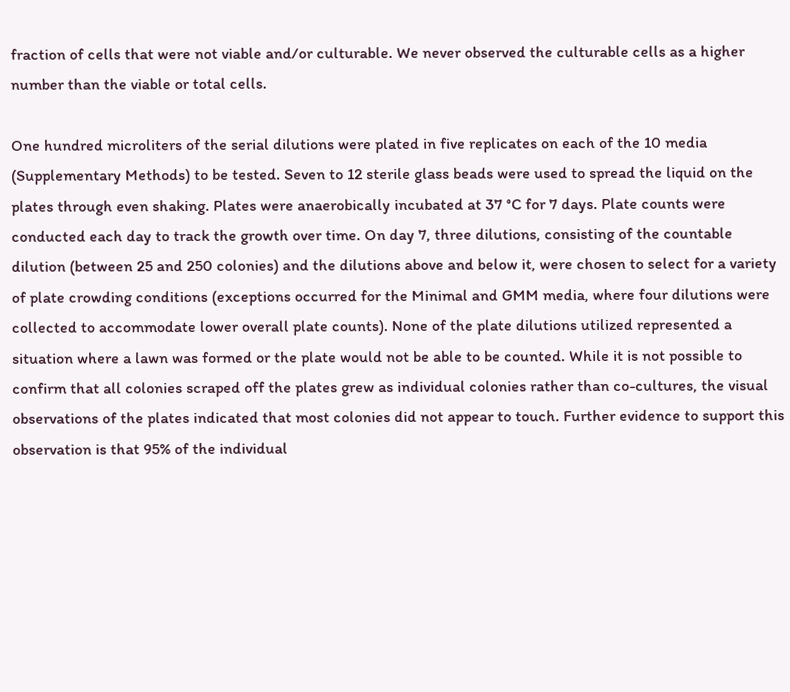fraction of cells that were not viable and/or culturable. We never observed the culturable cells as a higher number than the viable or total cells.

One hundred microliters of the serial dilutions were plated in five replicates on each of the 10 media (Supplementary Methods) to be tested. Seven to 12 sterile glass beads were used to spread the liquid on the plates through even shaking. Plates were anaerobically incubated at 37 °C for 7 days. Plate counts were conducted each day to track the growth over time. On day 7, three dilutions, consisting of the countable dilution (between 25 and 250 colonies) and the dilutions above and below it, were chosen to select for a variety of plate crowding conditions (exceptions occurred for the Minimal and GMM media, where four dilutions were collected to accommodate lower overall plate counts). None of the plate dilutions utilized represented a situation where a lawn was formed or the plate would not be able to be counted. While it is not possible to confirm that all colonies scraped off the plates grew as individual colonies rather than co-cultures, the visual observations of the plates indicated that most colonies did not appear to touch. Further evidence to support this observation is that 95% of the individual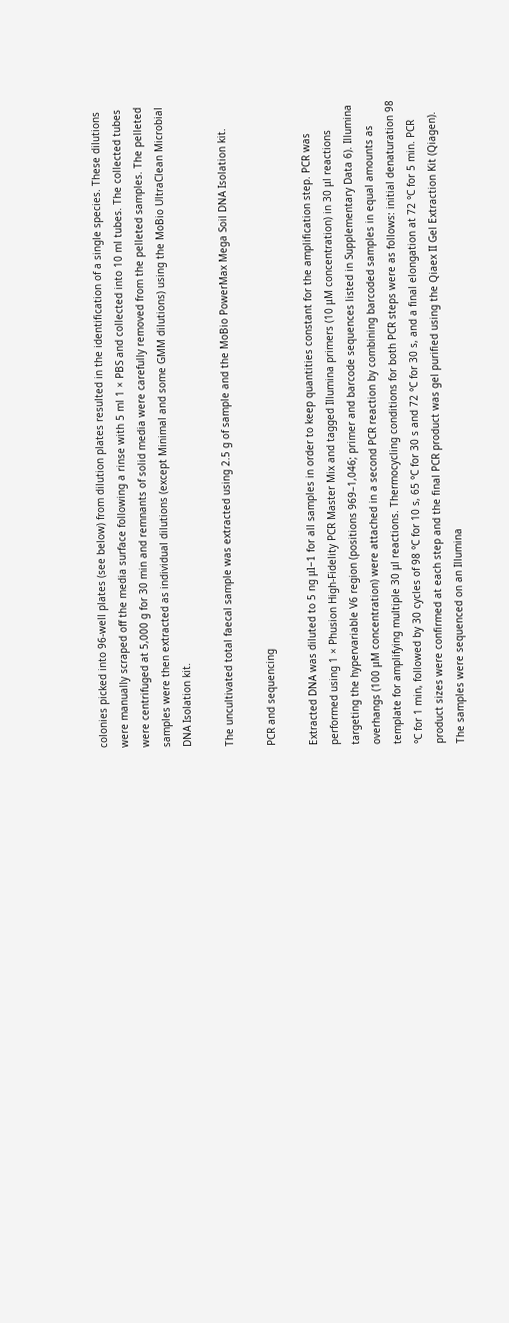colonies picked into 96-well plates (see below) from dilution plates resulted in the identification of a single species. These dilutions were manually scraped off the media surface following a rinse with 5 ml 1 × PBS and collected into 10 ml tubes. The collected tubes were centrifuged at 5,000 g for 30 min and remnants of solid media were carefully removed from the pelleted samples. The pelleted samples were then extracted as individual dilutions (except Minimal and some GMM dilutions) using the MoBio UltraClean Microbial DNA Isolation kit.

The uncultivated total faecal sample was extracted using 2.5 g of sample and the MoBio PowerMax Mega Soil DNA Isolation kit.

PCR and sequencing

Extracted DNA was diluted to 5 ng μl−1 for all samples in order to keep quantities constant for the amplification step. PCR was performed using 1 × Phusion High-Fidelity PCR Master Mix and tagged Illumina primers (10 μM concentration) in 30 μl reactions targeting the hypervariable V6 region (positions 969–1,046; primer and barcode sequences listed in Supplementary Data 6). Illumina overhangs (100 μM concentration) were attached in a second PCR reaction by combining barcoded samples in equal amounts as template for amplifying multiple 30 μl reactions. Thermocycling conditions for both PCR steps were as follows: initial denaturation 98 °C for 1 min, followed by 30 cycles of 98 °C for 10 s, 65 °C for 30 s and 72 °C for 30 s, and a final elongation at 72 °C for 5 min. PCR product sizes were confirmed at each step and the final PCR product was gel purified using the Qiaex II Gel Extraction Kit (Qiagen). The samples were sequenced on an Illumina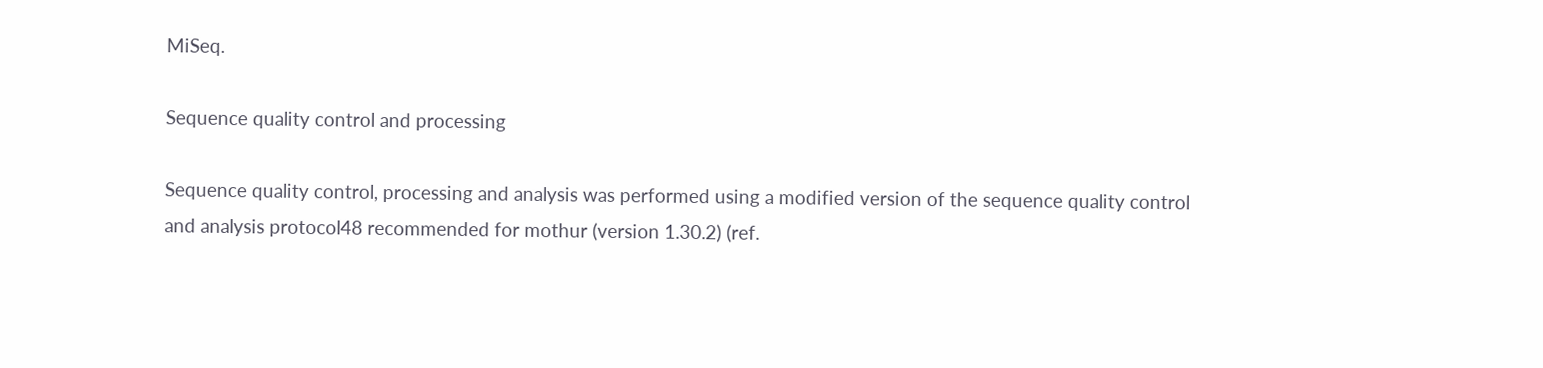MiSeq.

Sequence quality control and processing

Sequence quality control, processing and analysis was performed using a modified version of the sequence quality control and analysis protocol48 recommended for mothur (version 1.30.2) (ref.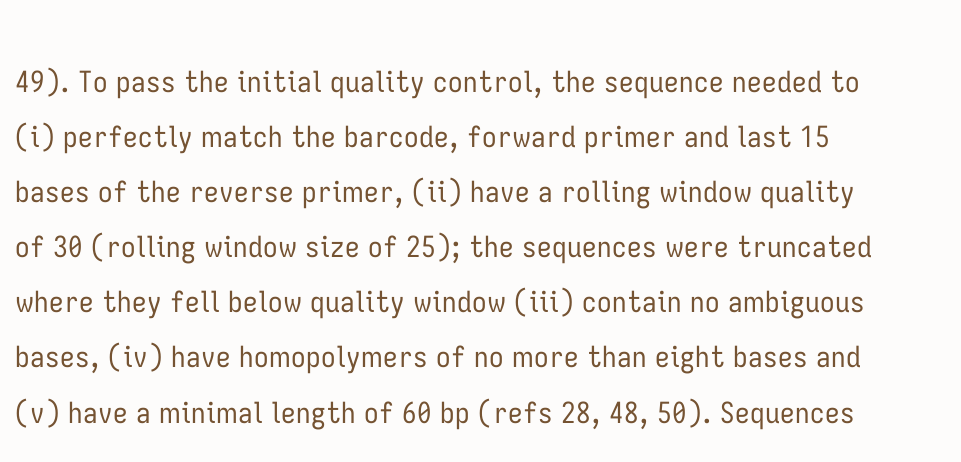49). To pass the initial quality control, the sequence needed to (i) perfectly match the barcode, forward primer and last 15 bases of the reverse primer, (ii) have a rolling window quality of 30 (rolling window size of 25); the sequences were truncated where they fell below quality window (iii) contain no ambiguous bases, (iv) have homopolymers of no more than eight bases and (v) have a minimal length of 60 bp (refs 28, 48, 50). Sequences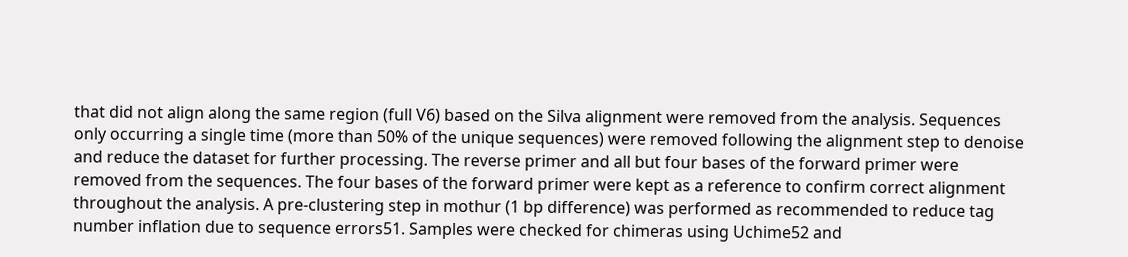that did not align along the same region (full V6) based on the Silva alignment were removed from the analysis. Sequences only occurring a single time (more than 50% of the unique sequences) were removed following the alignment step to denoise and reduce the dataset for further processing. The reverse primer and all but four bases of the forward primer were removed from the sequences. The four bases of the forward primer were kept as a reference to confirm correct alignment throughout the analysis. A pre-clustering step in mothur (1 bp difference) was performed as recommended to reduce tag number inflation due to sequence errors51. Samples were checked for chimeras using Uchime52 and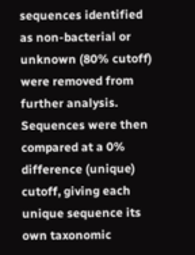sequences identified as non-bacterial or unknown (80% cutoff) were removed from further analysis. Sequences were then compared at a 0% difference (unique) cutoff, giving each unique sequence its own taxonomic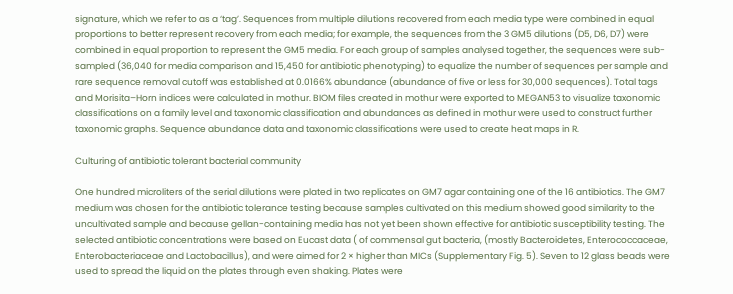signature, which we refer to as a ‘tag’. Sequences from multiple dilutions recovered from each media type were combined in equal proportions to better represent recovery from each media; for example, the sequences from the 3 GM5 dilutions (D5, D6, D7) were combined in equal proportion to represent the GM5 media. For each group of samples analysed together, the sequences were sub-sampled (36,040 for media comparison and 15,450 for antibiotic phenotyping) to equalize the number of sequences per sample and rare sequence removal cutoff was established at 0.0166% abundance (abundance of five or less for 30,000 sequences). Total tags and Morisita–Horn indices were calculated in mothur. BIOM files created in mothur were exported to MEGAN53 to visualize taxonomic classifications on a family level and taxonomic classification and abundances as defined in mothur were used to construct further taxonomic graphs. Sequence abundance data and taxonomic classifications were used to create heat maps in R.

Culturing of antibiotic tolerant bacterial community

One hundred microliters of the serial dilutions were plated in two replicates on GM7 agar containing one of the 16 antibiotics. The GM7 medium was chosen for the antibiotic tolerance testing because samples cultivated on this medium showed good similarity to the uncultivated sample and because gellan-containing media has not yet been shown effective for antibiotic susceptibility testing. The selected antibiotic concentrations were based on Eucast data ( of commensal gut bacteria, (mostly Bacteroidetes, Enterococcaceae, Enterobacteriaceae and Lactobacillus), and were aimed for 2 × higher than MICs (Supplementary Fig. 5). Seven to 12 glass beads were used to spread the liquid on the plates through even shaking. Plates were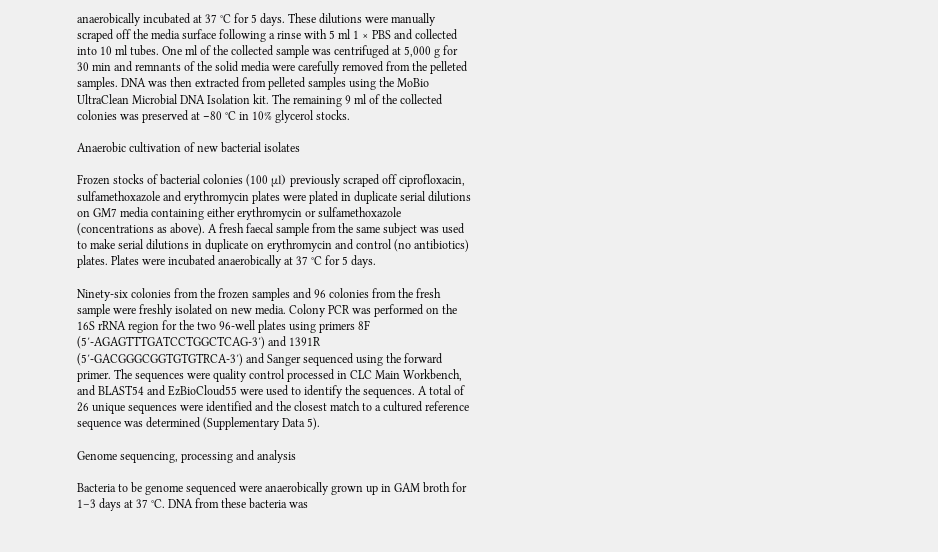anaerobically incubated at 37 °C for 5 days. These dilutions were manually scraped off the media surface following a rinse with 5 ml 1 × PBS and collected into 10 ml tubes. One ml of the collected sample was centrifuged at 5,000 g for 30 min and remnants of the solid media were carefully removed from the pelleted samples. DNA was then extracted from pelleted samples using the MoBio UltraClean Microbial DNA Isolation kit. The remaining 9 ml of the collected colonies was preserved at −80 °C in 10% glycerol stocks.

Anaerobic cultivation of new bacterial isolates

Frozen stocks of bacterial colonies (100 μl) previously scraped off ciprofloxacin, sulfamethoxazole and erythromycin plates were plated in duplicate serial dilutions on GM7 media containing either erythromycin or sulfamethoxazole (concentrations as above). A fresh faecal sample from the same subject was used to make serial dilutions in duplicate on erythromycin and control (no antibiotics) plates. Plates were incubated anaerobically at 37 °C for 5 days.

Ninety-six colonies from the frozen samples and 96 colonies from the fresh sample were freshly isolated on new media. Colony PCR was performed on the 16S rRNA region for the two 96-well plates using primers 8F (5′-AGAGTTTGATCCTGGCTCAG-3′) and 1391R (5′-GACGGGCGGTGTGTRCA-3′) and Sanger sequenced using the forward primer. The sequences were quality control processed in CLC Main Workbench, and BLAST54 and EzBioCloud55 were used to identify the sequences. A total of 26 unique sequences were identified and the closest match to a cultured reference sequence was determined (Supplementary Data 5).

Genome sequencing, processing and analysis

Bacteria to be genome sequenced were anaerobically grown up in GAM broth for 1–3 days at 37 °C. DNA from these bacteria was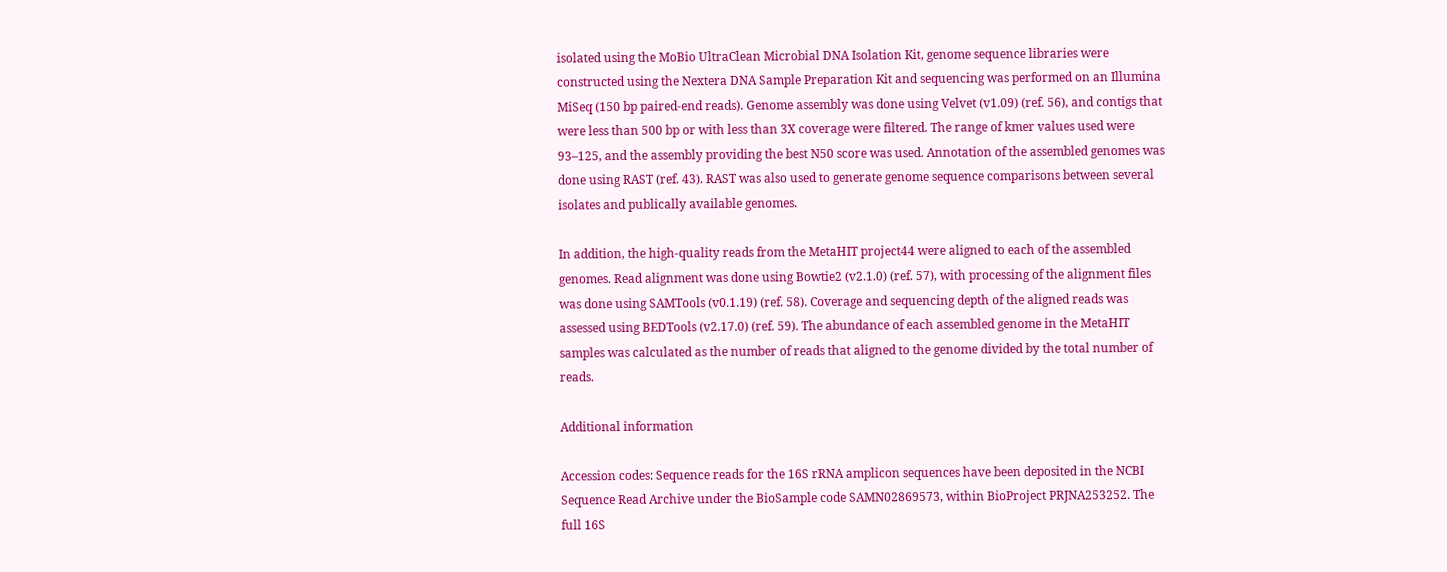isolated using the MoBio UltraClean Microbial DNA Isolation Kit, genome sequence libraries were constructed using the Nextera DNA Sample Preparation Kit and sequencing was performed on an Illumina MiSeq (150 bp paired-end reads). Genome assembly was done using Velvet (v1.09) (ref. 56), and contigs that were less than 500 bp or with less than 3X coverage were filtered. The range of kmer values used were 93–125, and the assembly providing the best N50 score was used. Annotation of the assembled genomes was done using RAST (ref. 43). RAST was also used to generate genome sequence comparisons between several isolates and publically available genomes.

In addition, the high-quality reads from the MetaHIT project44 were aligned to each of the assembled genomes. Read alignment was done using Bowtie2 (v2.1.0) (ref. 57), with processing of the alignment files was done using SAMTools (v0.1.19) (ref. 58). Coverage and sequencing depth of the aligned reads was assessed using BEDTools (v2.17.0) (ref. 59). The abundance of each assembled genome in the MetaHIT samples was calculated as the number of reads that aligned to the genome divided by the total number of reads.

Additional information

Accession codes: Sequence reads for the 16S rRNA amplicon sequences have been deposited in the NCBI Sequence Read Archive under the BioSample code SAMN02869573, within BioProject PRJNA253252. The full 16S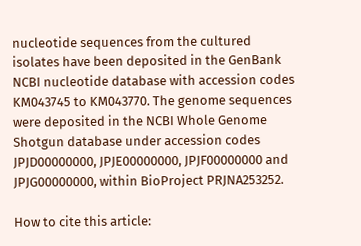nucleotide sequences from the cultured isolates have been deposited in the GenBank NCBI nucleotide database with accession codes KM043745 to KM043770. The genome sequences were deposited in the NCBI Whole Genome Shotgun database under accession codes JPJD00000000, JPJE00000000, JPJF00000000 and JPJG00000000, within BioProject PRJNA253252.

How to cite this article: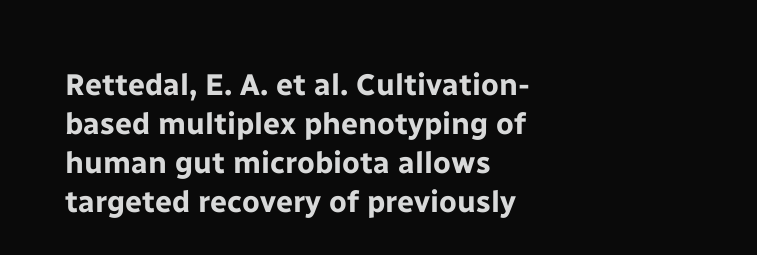Rettedal, E. A. et al. Cultivation-based multiplex phenotyping of human gut microbiota allows targeted recovery of previously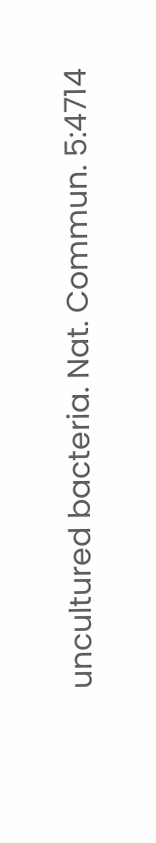uncultured bacteria. Nat. Commun. 5:4714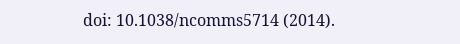doi: 10.1038/ncomms5714 (2014).